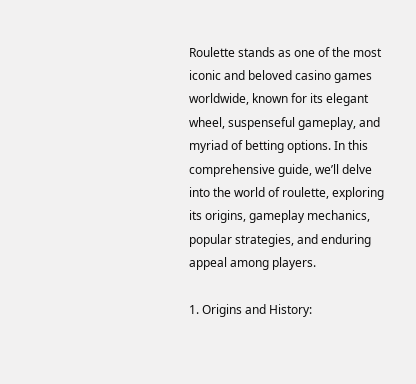Roulette stands as one of the most iconic and beloved casino games worldwide, known for its elegant wheel, suspenseful gameplay, and myriad of betting options. In this comprehensive guide, we’ll delve into the world of roulette, exploring its origins, gameplay mechanics, popular strategies, and enduring appeal among players.

1. Origins and History: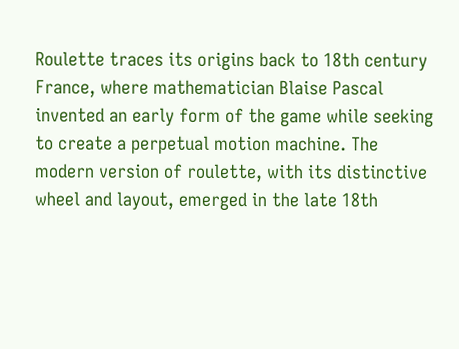Roulette traces its origins back to 18th century France, where mathematician Blaise Pascal invented an early form of the game while seeking to create a perpetual motion machine. The modern version of roulette, with its distinctive wheel and layout, emerged in the late 18th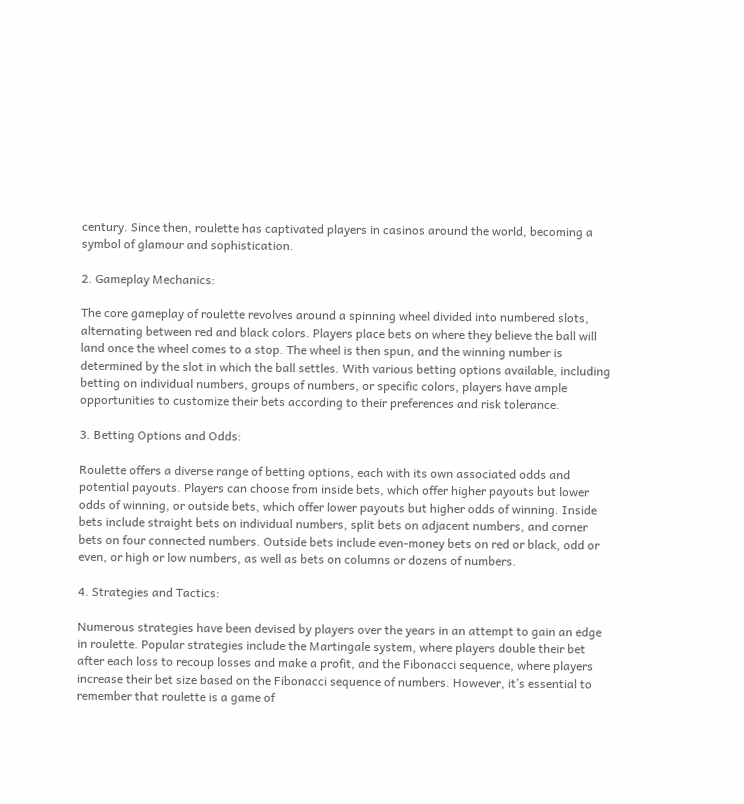century. Since then, roulette has captivated players in casinos around the world, becoming a symbol of glamour and sophistication.

2. Gameplay Mechanics:

The core gameplay of roulette revolves around a spinning wheel divided into numbered slots, alternating between red and black colors. Players place bets on where they believe the ball will land once the wheel comes to a stop. The wheel is then spun, and the winning number is determined by the slot in which the ball settles. With various betting options available, including betting on individual numbers, groups of numbers, or specific colors, players have ample opportunities to customize their bets according to their preferences and risk tolerance.

3. Betting Options and Odds:

Roulette offers a diverse range of betting options, each with its own associated odds and potential payouts. Players can choose from inside bets, which offer higher payouts but lower odds of winning, or outside bets, which offer lower payouts but higher odds of winning. Inside bets include straight bets on individual numbers, split bets on adjacent numbers, and corner bets on four connected numbers. Outside bets include even-money bets on red or black, odd or even, or high or low numbers, as well as bets on columns or dozens of numbers.

4. Strategies and Tactics:

Numerous strategies have been devised by players over the years in an attempt to gain an edge in roulette. Popular strategies include the Martingale system, where players double their bet after each loss to recoup losses and make a profit, and the Fibonacci sequence, where players increase their bet size based on the Fibonacci sequence of numbers. However, it’s essential to remember that roulette is a game of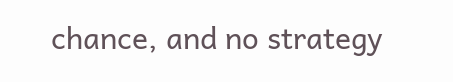chance, and no strategy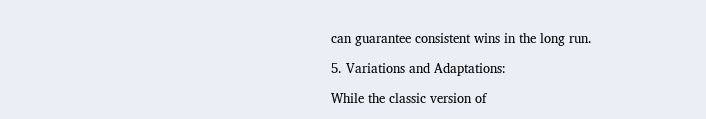can guarantee consistent wins in the long run.

5. Variations and Adaptations:

While the classic version of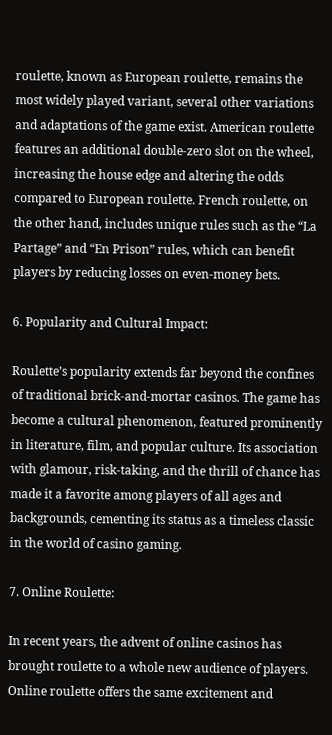roulette, known as European roulette, remains the most widely played variant, several other variations and adaptations of the game exist. American roulette features an additional double-zero slot on the wheel, increasing the house edge and altering the odds compared to European roulette. French roulette, on the other hand, includes unique rules such as the “La Partage” and “En Prison” rules, which can benefit players by reducing losses on even-money bets.

6. Popularity and Cultural Impact:

Roulette’s popularity extends far beyond the confines of traditional brick-and-mortar casinos. The game has become a cultural phenomenon, featured prominently in literature, film, and popular culture. Its association with glamour, risk-taking, and the thrill of chance has made it a favorite among players of all ages and backgrounds, cementing its status as a timeless classic in the world of casino gaming.

7. Online Roulette:

In recent years, the advent of online casinos has brought roulette to a whole new audience of players. Online roulette offers the same excitement and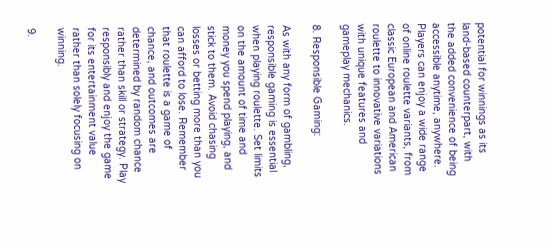potential for winnings as its land-based counterpart, with the added convenience of being accessible anytime, anywhere. Players can enjoy a wide range of online roulette variants, from classic European and American roulette to innovative variations with unique features and gameplay mechanics.

8. Responsible Gaming:

As with any form of gambling, responsible gaming is essential when playing roulette. Set limits on the amount of time and money you spend playing, and stick to them. Avoid chasing losses or betting more than you can afford to lose. Remember that roulette is a game of chance, and outcomes are determined by random chance rather than skill or strategy. Play responsibly and enjoy the game for its entertainment value rather than solely focusing on winning.

9.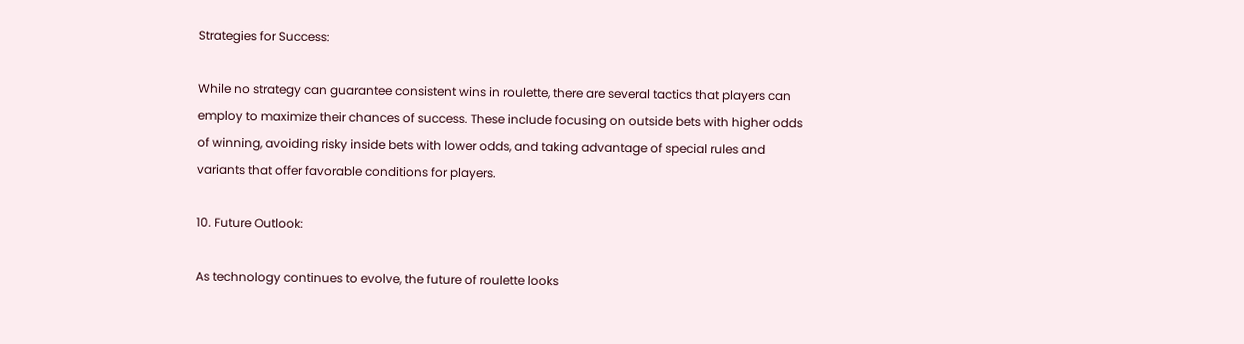Strategies for Success:

While no strategy can guarantee consistent wins in roulette, there are several tactics that players can employ to maximize their chances of success. These include focusing on outside bets with higher odds of winning, avoiding risky inside bets with lower odds, and taking advantage of special rules and variants that offer favorable conditions for players.

10. Future Outlook:

As technology continues to evolve, the future of roulette looks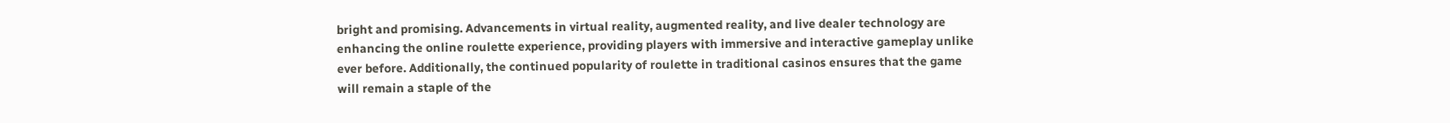bright and promising. Advancements in virtual reality, augmented reality, and live dealer technology are enhancing the online roulette experience, providing players with immersive and interactive gameplay unlike ever before. Additionally, the continued popularity of roulette in traditional casinos ensures that the game will remain a staple of the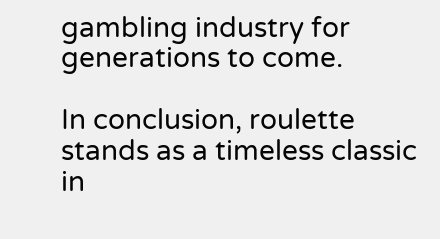gambling industry for generations to come.

In conclusion, roulette stands as a timeless classic in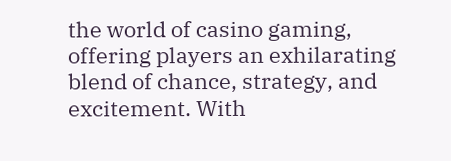the world of casino gaming, offering players an exhilarating blend of chance, strategy, and excitement. With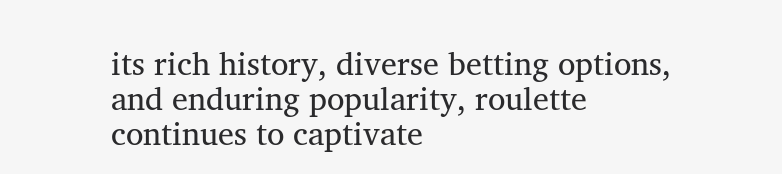its rich history, diverse betting options, and enduring popularity, roulette continues to captivate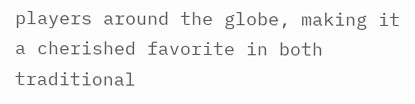players around the globe, making it a cherished favorite in both traditional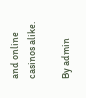and online casinos alike.

By admin